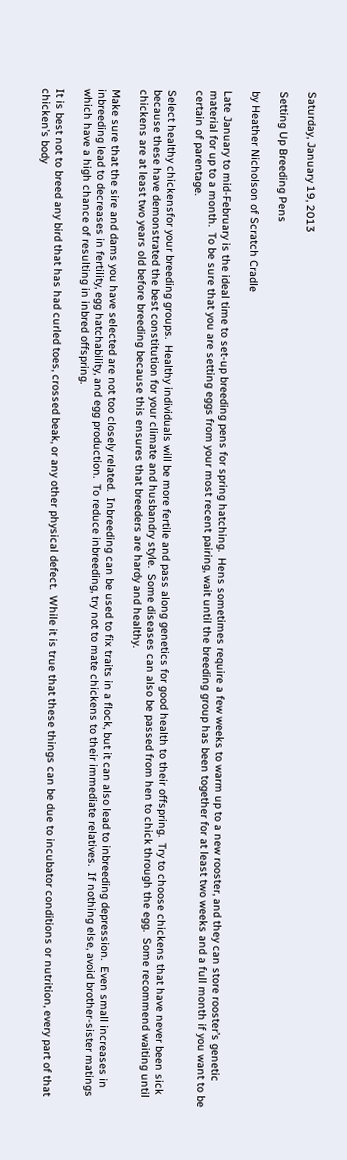Saturday, January 19, 2013

Setting Up Breeding Pens

by Heather Nicholson of Scratch Cradle

Late January to mid-February is the ideal time to set-up breeding pens for spring hatching.  Hens sometimes require a few weeks to warm up to a new rooster, and they can store rooster’s genetic material for up to a month.  To be sure that you are setting eggs from your most recent pairing, wait until the breeding group has been together for at least two weeks and a full month if you want to be certain of parentage.

Select healthy chickensfor your breeding groups.  Healthy individuals will be more fertile and pass along genetics for good health to their offspring.  Try to choose chickens that have never been sick because these have demonstrated the best constitution for your climate and husbandry style.  Some diseases can also be passed from hen to chick through the egg.  Some recommend waiting until chickens are at least two years old before breeding because this ensures that breeders are hardy and healthy.

Make sure that the sire and dams you have selected are not too closely related.  Inbreeding can be used to fix traits in a flock, but it can also lead to inbreeding depression.  Even small increases in inbreeding lead to decreases in fertility, egg hatchability, and egg production.  To reduce inbreeding, try not to mate chickens to their immediate relatives.  If nothing else, avoid brother-sister matings which have a high chance of resulting in inbred offspring.

It is best not to breed any bird that has had curled toes, crossed beak, or any other physical defect.  While it is true that these things can be due to incubator conditions or nutrition, every part of that chicken’s body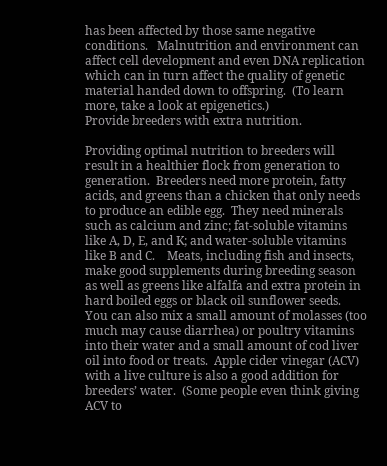has been affected by those same negative conditions.   Malnutrition and environment can affect cell development and even DNA replication which can in turn affect the quality of genetic material handed down to offspring.  (To learn more, take a look at epigenetics.)
Provide breeders with extra nutrition.

Providing optimal nutrition to breeders will result in a healthier flock from generation to generation.  Breeders need more protein, fatty acids, and greens than a chicken that only needs to produce an edible egg.  They need minerals such as calcium and zinc; fat-soluble vitamins like A, D, E, and K; and water-soluble vitamins like B and C.    Meats, including fish and insects, make good supplements during breeding season as well as greens like alfalfa and extra protein in hard boiled eggs or black oil sunflower seeds.  You can also mix a small amount of molasses (too much may cause diarrhea) or poultry vitamins into their water and a small amount of cod liver oil into food or treats.  Apple cider vinegar (ACV) with a live culture is also a good addition for breeders’ water.  (Some people even think giving ACV to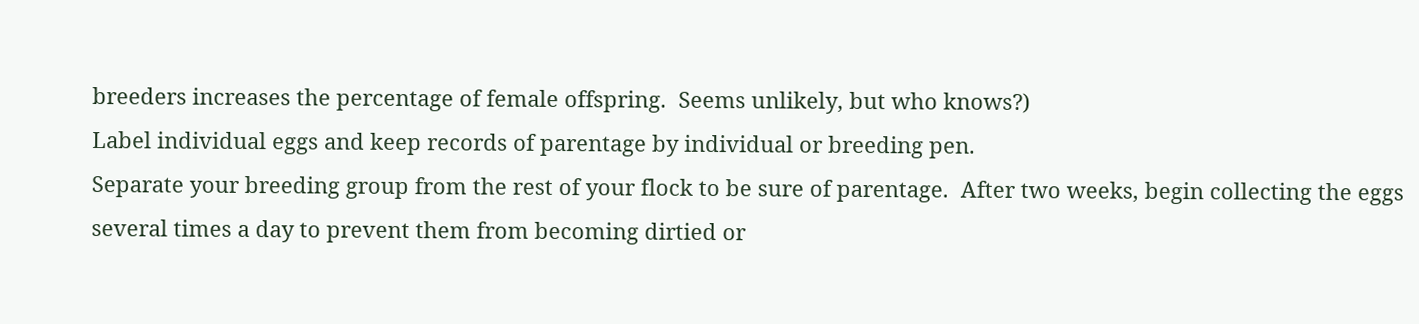breeders increases the percentage of female offspring.  Seems unlikely, but who knows?)
Label individual eggs and keep records of parentage by individual or breeding pen.
Separate your breeding group from the rest of your flock to be sure of parentage.  After two weeks, begin collecting the eggs several times a day to prevent them from becoming dirtied or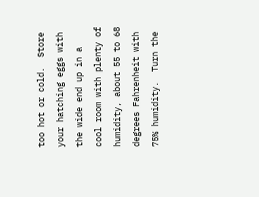too hot or cold.  Store your hatching eggs with the wide end up in a cool room with plenty of humidity, about 55 to 68 degrees Fahrenheit with 75% humidity.  Turn the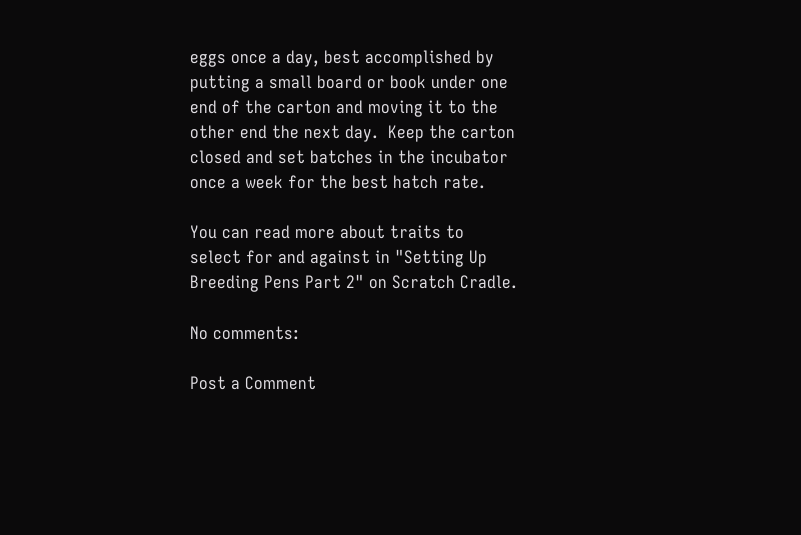eggs once a day, best accomplished by putting a small board or book under one end of the carton and moving it to the other end the next day.  Keep the carton closed and set batches in the incubator once a week for the best hatch rate.

You can read more about traits to select for and against in "Setting Up Breeding Pens Part 2" on Scratch Cradle.

No comments:

Post a Comment